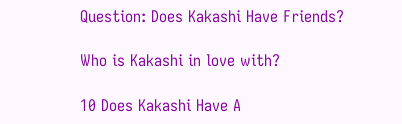Question: Does Kakashi Have Friends?

Who is Kakashi in love with?

10 Does Kakashi Have A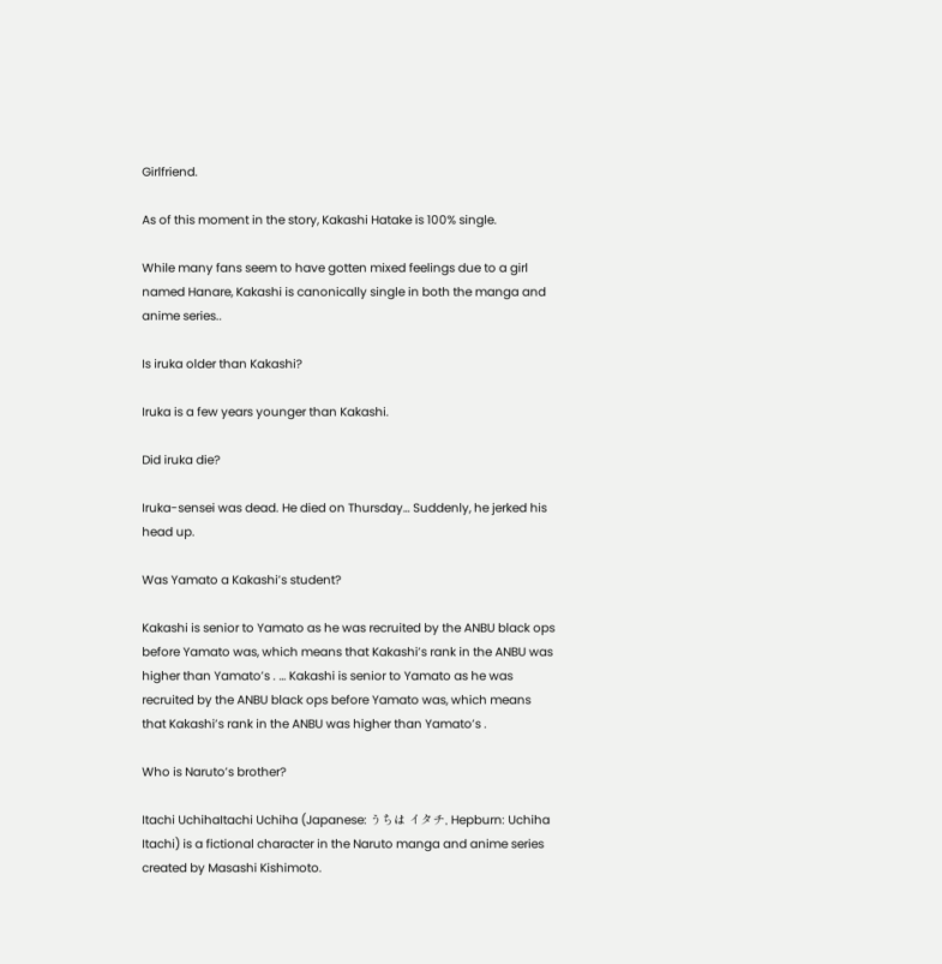Girlfriend.

As of this moment in the story, Kakashi Hatake is 100% single.

While many fans seem to have gotten mixed feelings due to a girl named Hanare, Kakashi is canonically single in both the manga and anime series..

Is iruka older than Kakashi?

Iruka is a few years younger than Kakashi.

Did iruka die?

Iruka-sensei was dead. He died on Thursday… Suddenly, he jerked his head up.

Was Yamato a Kakashi’s student?

Kakashi is senior to Yamato as he was recruited by the ANBU black ops before Yamato was, which means that Kakashi’s rank in the ANBU was higher than Yamato’s . … Kakashi is senior to Yamato as he was recruited by the ANBU black ops before Yamato was, which means that Kakashi’s rank in the ANBU was higher than Yamato’s .

Who is Naruto’s brother?

Itachi UchihaItachi Uchiha (Japanese: うちは イタチ, Hepburn: Uchiha Itachi) is a fictional character in the Naruto manga and anime series created by Masashi Kishimoto.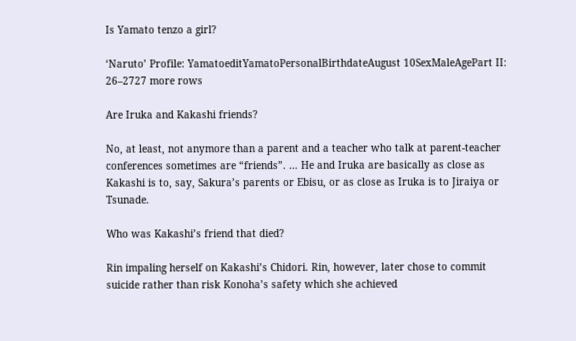Is Yamato tenzo a girl?

‘Naruto’ Profile: YamatoeditYamatoPersonalBirthdateAugust 10SexMaleAgePart II: 26–2727 more rows

Are Iruka and Kakashi friends?

No, at least, not anymore than a parent and a teacher who talk at parent-teacher conferences sometimes are “friends”. … He and Iruka are basically as close as Kakashi is to, say, Sakura’s parents or Ebisu, or as close as Iruka is to Jiraiya or Tsunade.

Who was Kakashi’s friend that died?

Rin impaling herself on Kakashi’s Chidori. Rin, however, later chose to commit suicide rather than risk Konoha’s safety which she achieved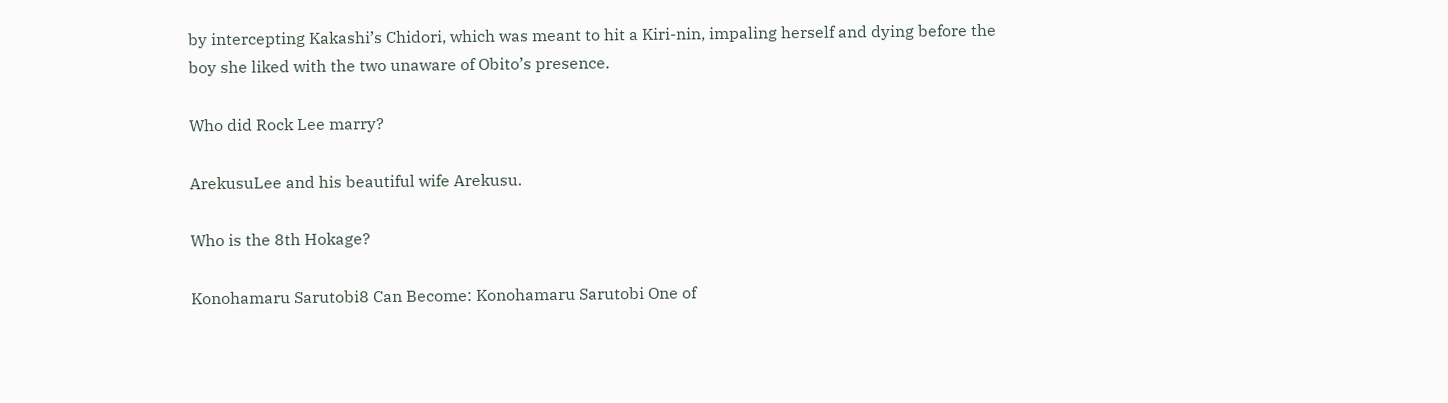by intercepting Kakashi’s Chidori, which was meant to hit a Kiri-nin, impaling herself and dying before the boy she liked with the two unaware of Obito’s presence.

Who did Rock Lee marry?

ArekusuLee and his beautiful wife Arekusu.

Who is the 8th Hokage?

Konohamaru Sarutobi8 Can Become: Konohamaru Sarutobi One of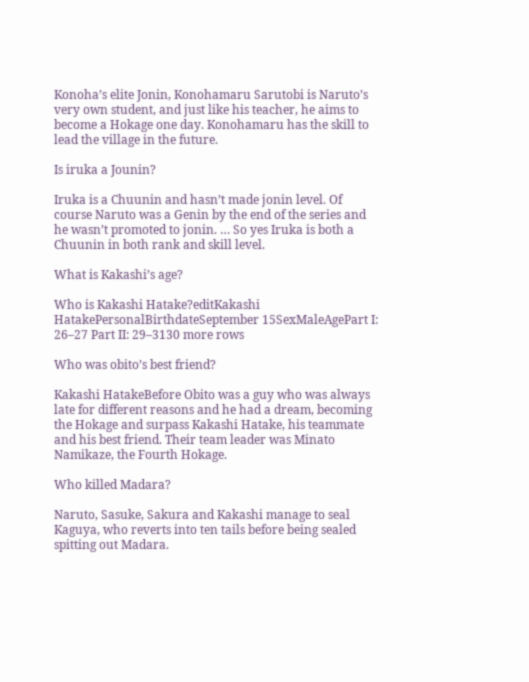Konoha’s elite Jonin, Konohamaru Sarutobi is Naruto’s very own student, and just like his teacher, he aims to become a Hokage one day. Konohamaru has the skill to lead the village in the future.

Is iruka a Jounin?

Iruka is a Chuunin and hasn’t made jonin level. Of course Naruto was a Genin by the end of the series and he wasn’t promoted to jonin. … So yes Iruka is both a Chuunin in both rank and skill level.

What is Kakashi’s age?

Who is Kakashi Hatake?editKakashi HatakePersonalBirthdateSeptember 15SexMaleAgePart I: 26–27 Part II: 29–3130 more rows

Who was obito’s best friend?

Kakashi HatakeBefore Obito was a guy who was always late for different reasons and he had a dream, becoming the Hokage and surpass Kakashi Hatake, his teammate and his best friend. Their team leader was Minato Namikaze, the Fourth Hokage.

Who killed Madara?

Naruto, Sasuke, Sakura and Kakashi manage to seal Kaguya, who reverts into ten tails before being sealed spitting out Madara.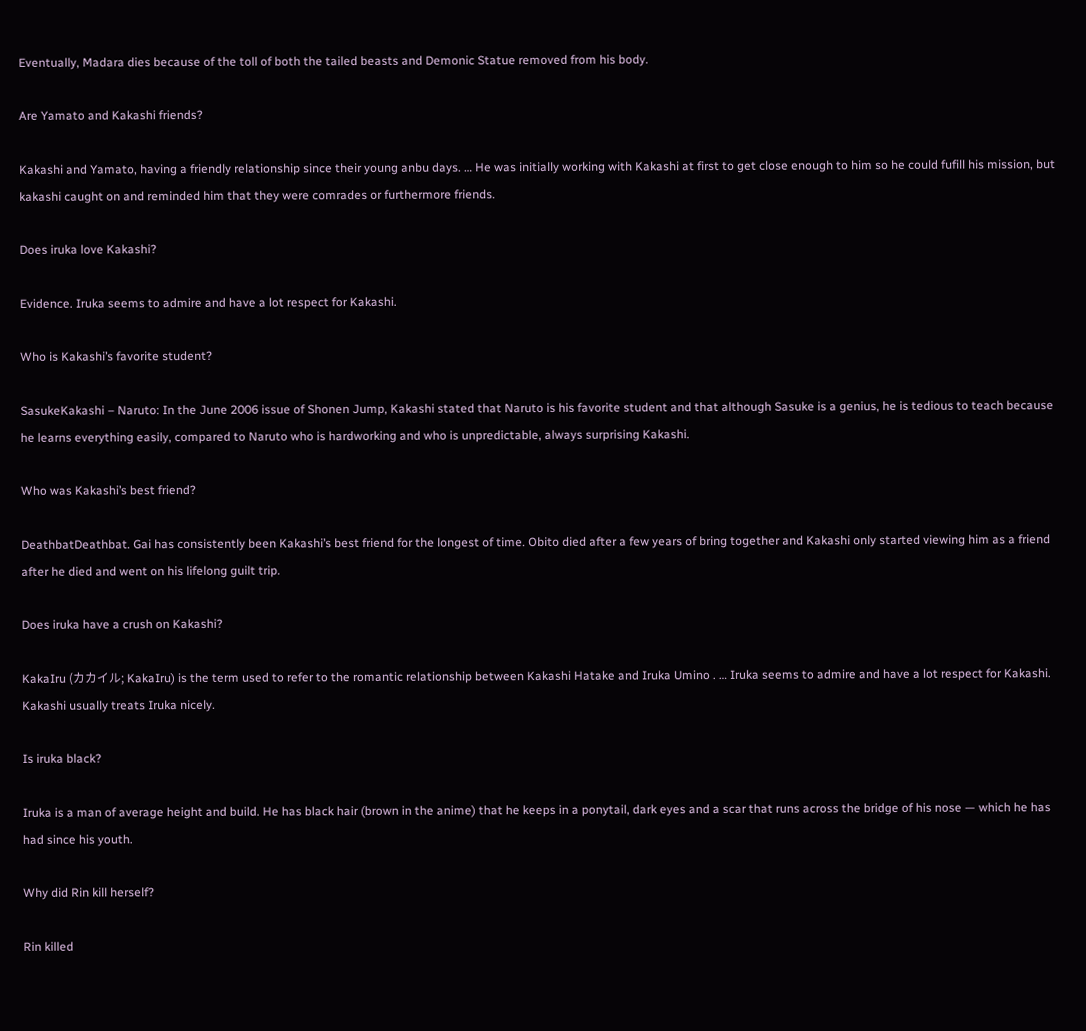Eventually, Madara dies because of the toll of both the tailed beasts and Demonic Statue removed from his body.

Are Yamato and Kakashi friends?

Kakashi and Yamato, having a friendly relationship since their young anbu days. … He was initially working with Kakashi at first to get close enough to him so he could fufill his mission, but kakashi caught on and reminded him that they were comrades or furthermore friends.

Does iruka love Kakashi?

Evidence. Iruka seems to admire and have a lot respect for Kakashi.

Who is Kakashi’s favorite student?

SasukeKakashi – Naruto: In the June 2006 issue of Shonen Jump, Kakashi stated that Naruto is his favorite student and that although Sasuke is a genius, he is tedious to teach because he learns everything easily, compared to Naruto who is hardworking and who is unpredictable, always surprising Kakashi.

Who was Kakashi’s best friend?

DeathbatDeathbat. Gai has consistently been Kakashi’s best friend for the longest of time. Obito died after a few years of bring together and Kakashi only started viewing him as a friend after he died and went on his lifelong guilt trip.

Does iruka have a crush on Kakashi?

KakaIru (カカイル; KakaIru) is the term used to refer to the romantic relationship between Kakashi Hatake and Iruka Umino . … Iruka seems to admire and have a lot respect for Kakashi. Kakashi usually treats Iruka nicely.

Is iruka black?

Iruka is a man of average height and build. He has black hair (brown in the anime) that he keeps in a ponytail, dark eyes and a scar that runs across the bridge of his nose — which he has had since his youth.

Why did Rin kill herself?

Rin killed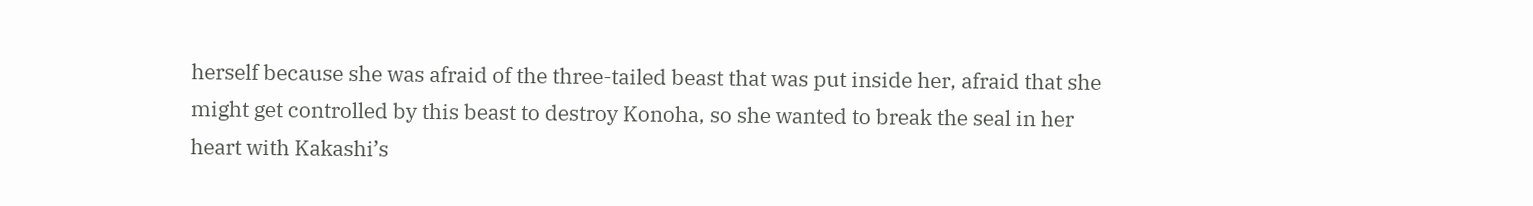herself because she was afraid of the three-tailed beast that was put inside her, afraid that she might get controlled by this beast to destroy Konoha, so she wanted to break the seal in her heart with Kakashi’s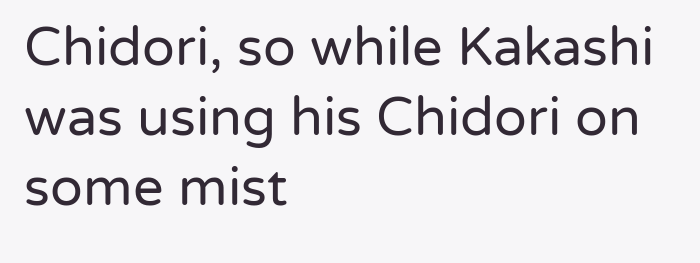Chidori, so while Kakashi was using his Chidori on some mist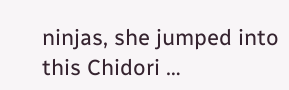ninjas, she jumped into this Chidori …